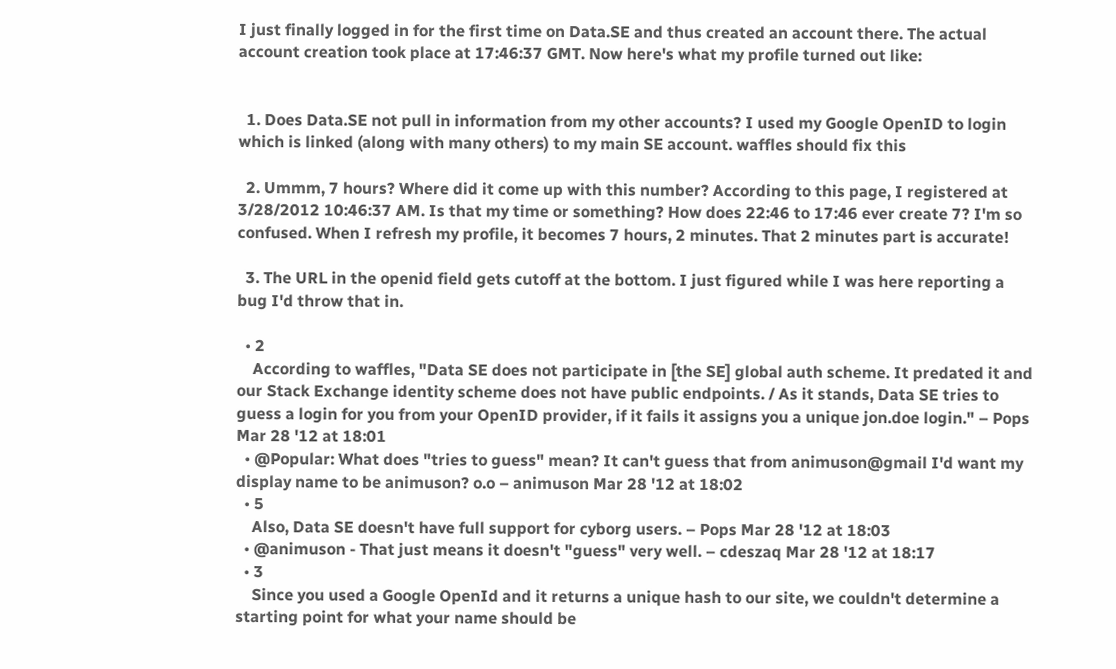I just finally logged in for the first time on Data.SE and thus created an account there. The actual account creation took place at 17:46:37 GMT. Now here's what my profile turned out like:


  1. Does Data.SE not pull in information from my other accounts? I used my Google OpenID to login which is linked (along with many others) to my main SE account. waffles should fix this

  2. Ummm, 7 hours? Where did it come up with this number? According to this page, I registered at 3/28/2012 10:46:37 AM. Is that my time or something? How does 22:46 to 17:46 ever create 7? I'm so confused. When I refresh my profile, it becomes 7 hours, 2 minutes. That 2 minutes part is accurate!

  3. The URL in the openid field gets cutoff at the bottom. I just figured while I was here reporting a bug I'd throw that in.

  • 2
    According to waffles, "Data SE does not participate in [the SE] global auth scheme. It predated it and our Stack Exchange identity scheme does not have public endpoints. / As it stands, Data SE tries to guess a login for you from your OpenID provider, if it fails it assigns you a unique jon.doe login." – Pops Mar 28 '12 at 18:01
  • @Popular: What does "tries to guess" mean? It can't guess that from animuson@gmail I'd want my display name to be animuson? o.o – animuson Mar 28 '12 at 18:02
  • 5
    Also, Data SE doesn't have full support for cyborg users. – Pops Mar 28 '12 at 18:03
  • @animuson - That just means it doesn't "guess" very well. – cdeszaq Mar 28 '12 at 18:17
  • 3
    Since you used a Google OpenId and it returns a unique hash to our site, we couldn't determine a starting point for what your name should be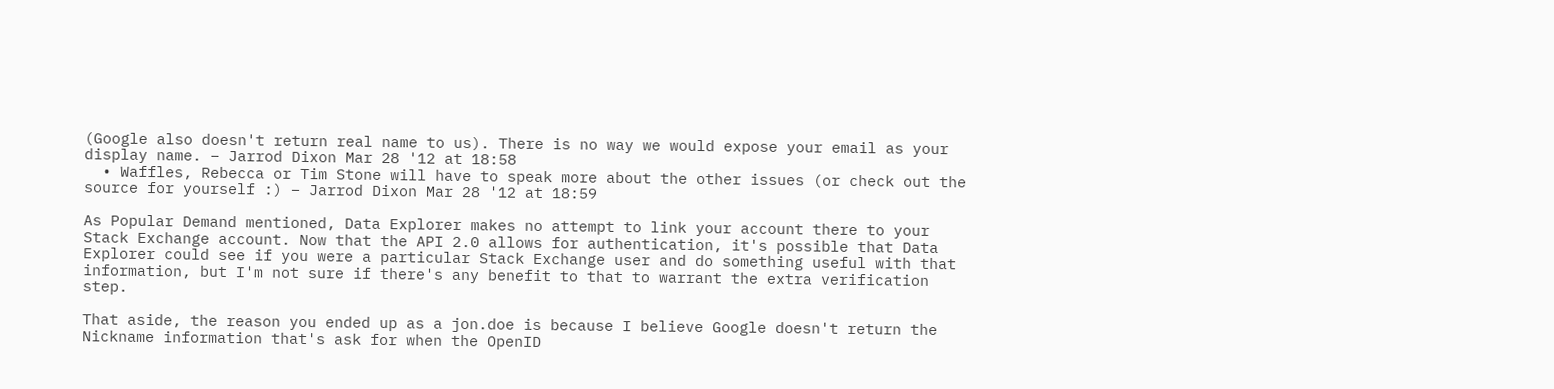(Google also doesn't return real name to us). There is no way we would expose your email as your display name. – Jarrod Dixon Mar 28 '12 at 18:58
  • Waffles, Rebecca or Tim Stone will have to speak more about the other issues (or check out the source for yourself :) – Jarrod Dixon Mar 28 '12 at 18:59

As Popular Demand mentioned, Data Explorer makes no attempt to link your account there to your Stack Exchange account. Now that the API 2.0 allows for authentication, it's possible that Data Explorer could see if you were a particular Stack Exchange user and do something useful with that information, but I'm not sure if there's any benefit to that to warrant the extra verification step.

That aside, the reason you ended up as a jon.doe is because I believe Google doesn't return the Nickname information that's ask for when the OpenID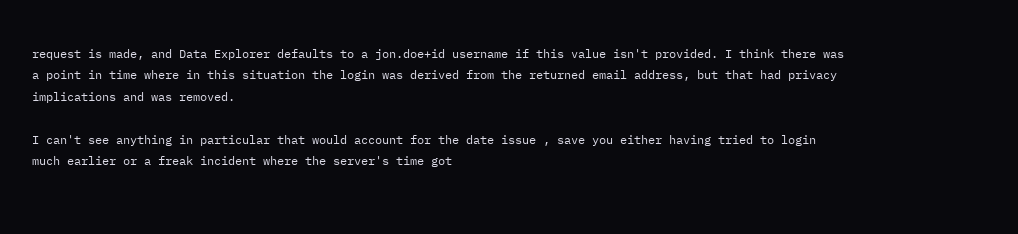request is made, and Data Explorer defaults to a jon.doe+id username if this value isn't provided. I think there was a point in time where in this situation the login was derived from the returned email address, but that had privacy implications and was removed.

I can't see anything in particular that would account for the date issue , save you either having tried to login much earlier or a freak incident where the server's time got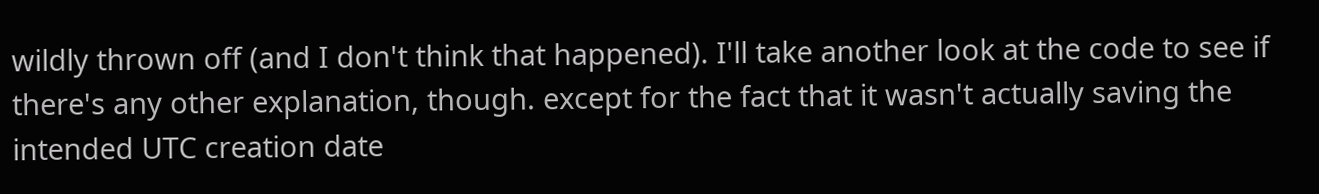wildly thrown off (and I don't think that happened). I'll take another look at the code to see if there's any other explanation, though. except for the fact that it wasn't actually saving the intended UTC creation date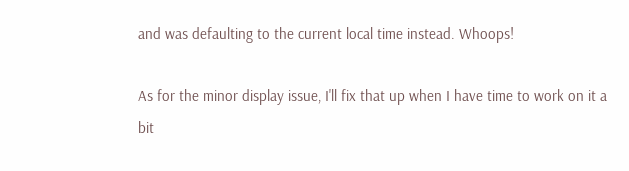and was defaulting to the current local time instead. Whoops!

As for the minor display issue, I'll fix that up when I have time to work on it a bit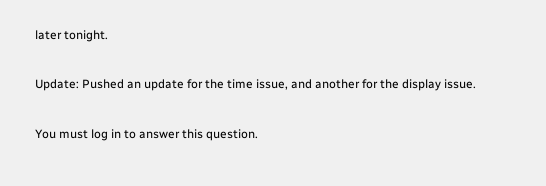later tonight.

Update: Pushed an update for the time issue, and another for the display issue.

You must log in to answer this question.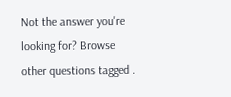Not the answer you're looking for? Browse other questions tagged .